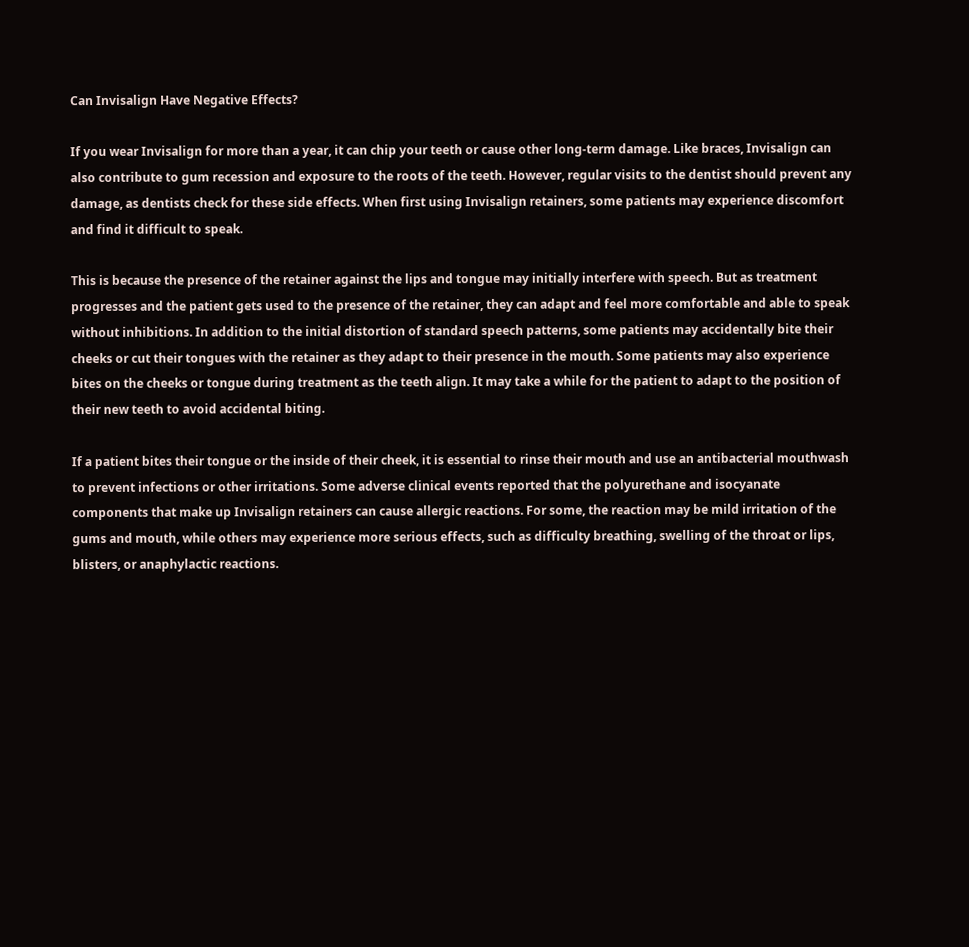Can Invisalign Have Negative Effects?

If you wear Invisalign for more than a year, it can chip your teeth or cause other long-term damage. Like braces, Invisalign can also contribute to gum recession and exposure to the roots of the teeth. However, regular visits to the dentist should prevent any damage, as dentists check for these side effects. When first using Invisalign retainers, some patients may experience discomfort and find it difficult to speak.

This is because the presence of the retainer against the lips and tongue may initially interfere with speech. But as treatment progresses and the patient gets used to the presence of the retainer, they can adapt and feel more comfortable and able to speak without inhibitions. In addition to the initial distortion of standard speech patterns, some patients may accidentally bite their cheeks or cut their tongues with the retainer as they adapt to their presence in the mouth. Some patients may also experience bites on the cheeks or tongue during treatment as the teeth align. It may take a while for the patient to adapt to the position of their new teeth to avoid accidental biting.

If a patient bites their tongue or the inside of their cheek, it is essential to rinse their mouth and use an antibacterial mouthwash to prevent infections or other irritations. Some adverse clinical events reported that the polyurethane and isocyanate components that make up Invisalign retainers can cause allergic reactions. For some, the reaction may be mild irritation of the gums and mouth, while others may experience more serious effects, such as difficulty breathing, swelling of the throat or lips, blisters, or anaphylactic reactions.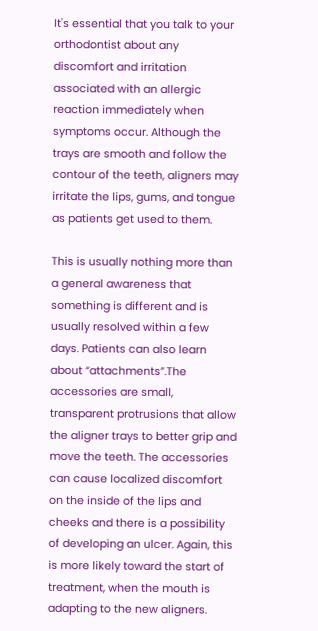It's essential that you talk to your orthodontist about any discomfort and irritation associated with an allergic reaction immediately when symptoms occur. Although the trays are smooth and follow the contour of the teeth, aligners may irritate the lips, gums, and tongue as patients get used to them.

This is usually nothing more than a general awareness that something is different and is usually resolved within a few days. Patients can also learn about “attachments”.The accessories are small, transparent protrusions that allow the aligner trays to better grip and move the teeth. The accessories can cause localized discomfort on the inside of the lips and cheeks and there is a possibility of developing an ulcer. Again, this is more likely toward the start of treatment, when the mouth is adapting to the new aligners.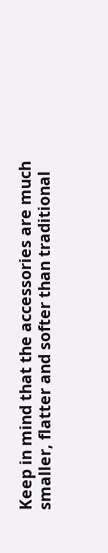Keep in mind that the accessories are much smaller, flatter and softer than traditional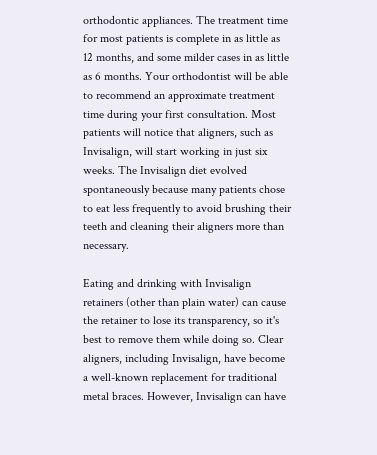orthodontic appliances. The treatment time for most patients is complete in as little as 12 months, and some milder cases in as little as 6 months. Your orthodontist will be able to recommend an approximate treatment time during your first consultation. Most patients will notice that aligners, such as Invisalign, will start working in just six weeks. The Invisalign diet evolved spontaneously because many patients chose to eat less frequently to avoid brushing their teeth and cleaning their aligners more than necessary.

Eating and drinking with Invisalign retainers (other than plain water) can cause the retainer to lose its transparency, so it's best to remove them while doing so. Clear aligners, including Invisalign, have become a well-known replacement for traditional metal braces. However, Invisalign can have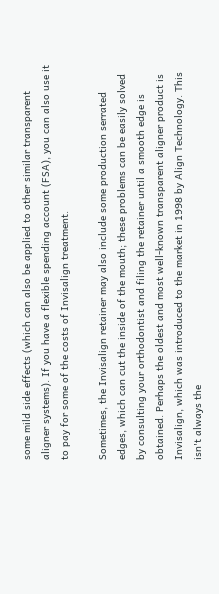some mild side effects (which can also be applied to other similar transparent aligner systems). If you have a flexible spending account (FSA), you can also use it to pay for some of the costs of Invisalign treatment.

Sometimes, the Invisalign retainer may also include some production serrated edges, which can cut the inside of the mouth; these problems can be easily solved by consulting your orthodontist and filing the retainer until a smooth edge is obtained. Perhaps the oldest and most well-known transparent aligner product is Invisalign, which was introduced to the market in 1998 by Align Technology. This isn't always the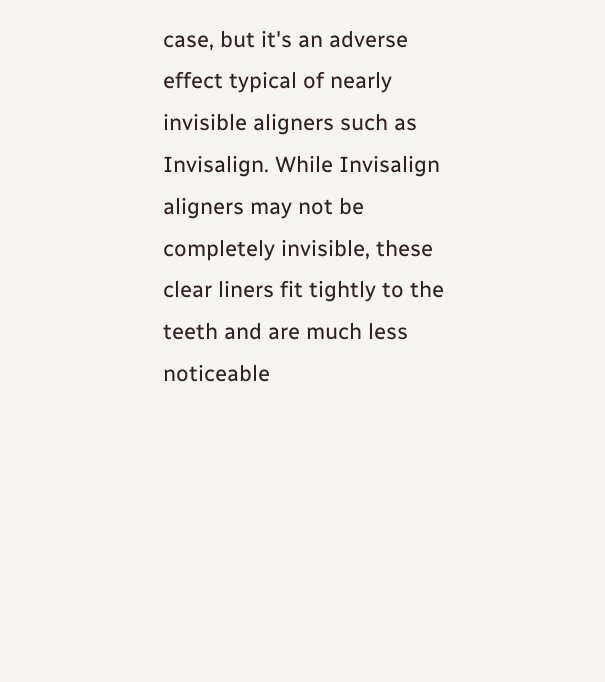case, but it's an adverse effect typical of nearly invisible aligners such as Invisalign. While Invisalign aligners may not be completely invisible, these clear liners fit tightly to the teeth and are much less noticeable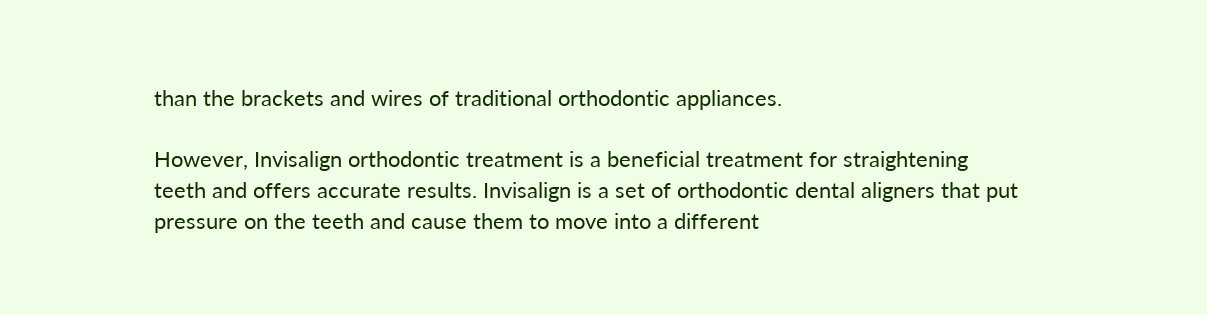than the brackets and wires of traditional orthodontic appliances.

However, Invisalign orthodontic treatment is a beneficial treatment for straightening teeth and offers accurate results. Invisalign is a set of orthodontic dental aligners that put pressure on the teeth and cause them to move into a different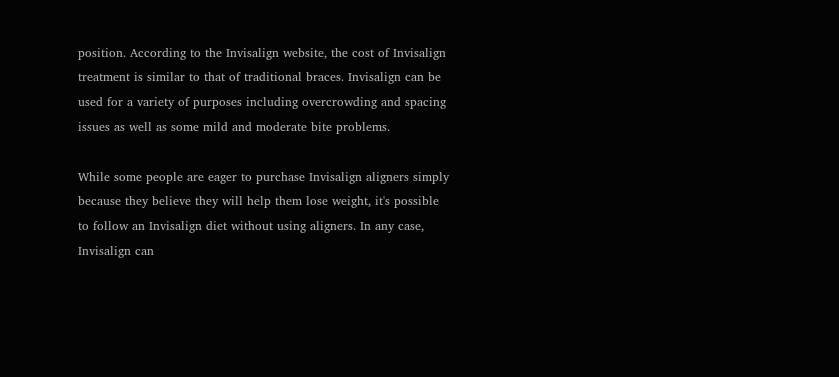position. According to the Invisalign website, the cost of Invisalign treatment is similar to that of traditional braces. Invisalign can be used for a variety of purposes including overcrowding and spacing issues as well as some mild and moderate bite problems.

While some people are eager to purchase Invisalign aligners simply because they believe they will help them lose weight, it's possible to follow an Invisalign diet without using aligners. In any case, Invisalign can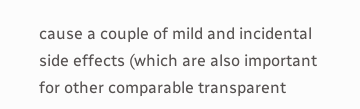cause a couple of mild and incidental side effects (which are also important for other comparable transparent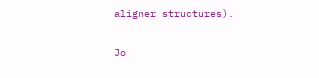aligner structures).

Jo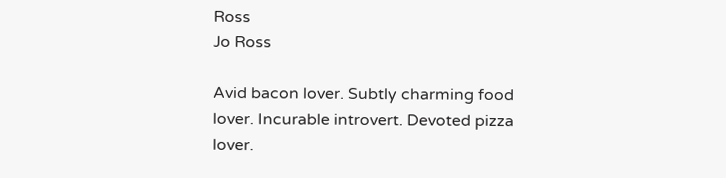Ross
Jo Ross

Avid bacon lover. Subtly charming food lover. Incurable introvert. Devoted pizza lover.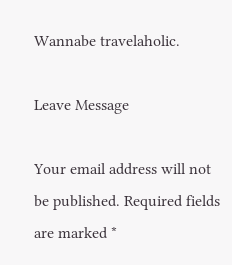Wannabe travelaholic.

Leave Message

Your email address will not be published. Required fields are marked *